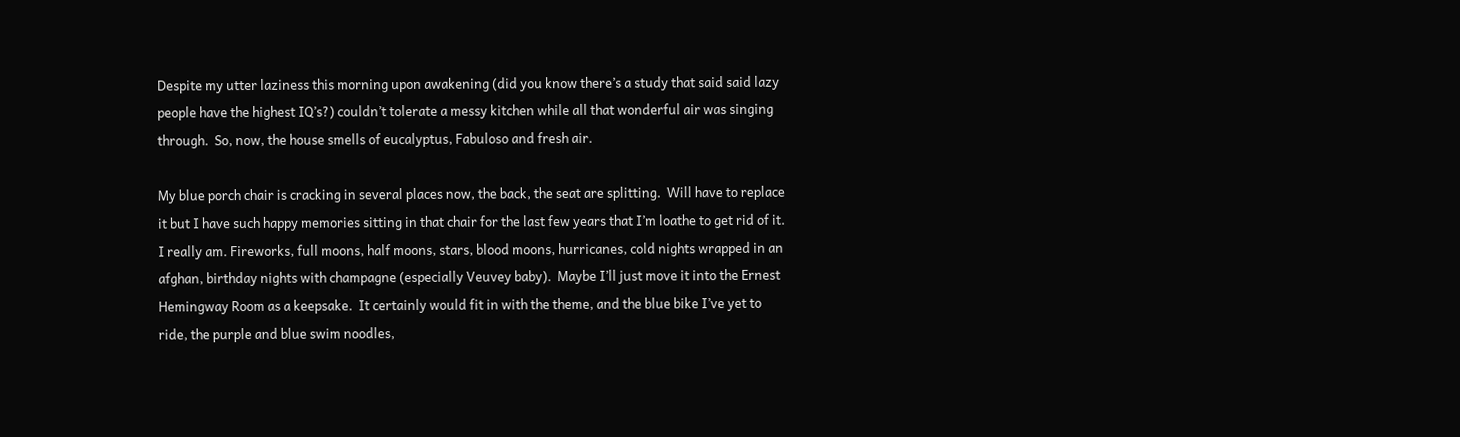Despite my utter laziness this morning upon awakening (did you know there’s a study that said said lazy people have the highest IQ’s?) couldn’t tolerate a messy kitchen while all that wonderful air was singing through.  So, now, the house smells of eucalyptus, Fabuloso and fresh air.

My blue porch chair is cracking in several places now, the back, the seat are splitting.  Will have to replace it but I have such happy memories sitting in that chair for the last few years that I’m loathe to get rid of it.  I really am. Fireworks, full moons, half moons, stars, blood moons, hurricanes, cold nights wrapped in an afghan, birthday nights with champagne (especially Veuvey baby).  Maybe I’ll just move it into the Ernest Hemingway Room as a keepsake.  It certainly would fit in with the theme, and the blue bike I’ve yet to ride, the purple and blue swim noodles,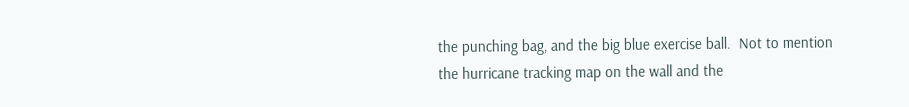the punching bag, and the big blue exercise ball.  Not to mention the hurricane tracking map on the wall and the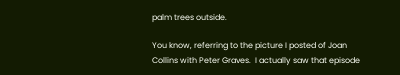palm trees outside.

You know, referring to the picture I posted of Joan Collins with Peter Graves.  I actually saw that episode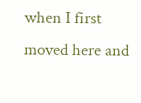when I first moved here and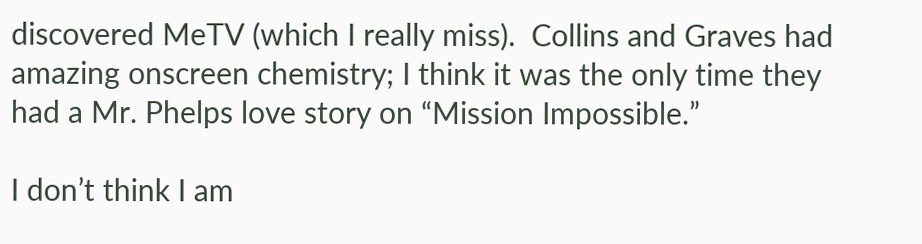discovered MeTV (which I really miss).  Collins and Graves had amazing onscreen chemistry; I think it was the only time they had a Mr. Phelps love story on “Mission Impossible.”

I don’t think I am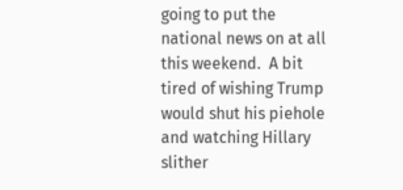going to put the national news on at all this weekend.  A bit tired of wishing Trump would shut his piehole and watching Hillary slither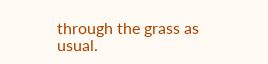through the grass as usual.